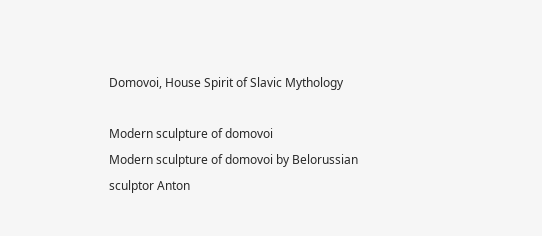Domovoi, House Spirit of Slavic Mythology

Modern sculpture of domovoi
Modern sculpture of domovoi by Belorussian sculptor Anton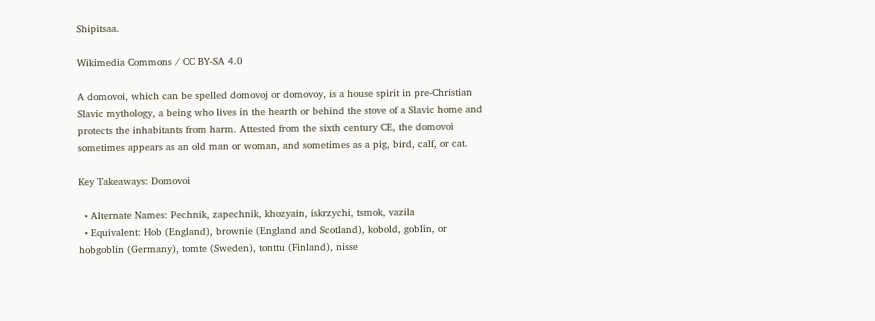Shipitsaa.

Wikimedia Commons / CC BY-SA 4.0

A domovoi, which can be spelled domovoj or domovoy, is a house spirit in pre-Christian Slavic mythology, a being who lives in the hearth or behind the stove of a Slavic home and protects the inhabitants from harm. Attested from the sixth century CE, the domovoi sometimes appears as an old man or woman, and sometimes as a pig, bird, calf, or cat.

Key Takeaways: Domovoi

  • Alternate Names: Pechnik, zapechnik, khozyain, iskrzychi, tsmok, vazila
  • Equivalent: Hob (England), brownie (England and Scotland), kobold, goblin, or hobgoblin (Germany), tomte (Sweden), tonttu (Finland), nisse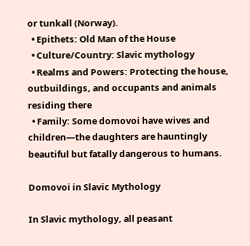or tunkall (Norway).
  • Epithets: Old Man of the House
  • Culture/Country: Slavic mythology
  • Realms and Powers: Protecting the house, outbuildings, and occupants and animals residing there
  • Family: Some domovoi have wives and children—the daughters are hauntingly beautiful but fatally dangerous to humans.

Domovoi in Slavic Mythology

In Slavic mythology, all peasant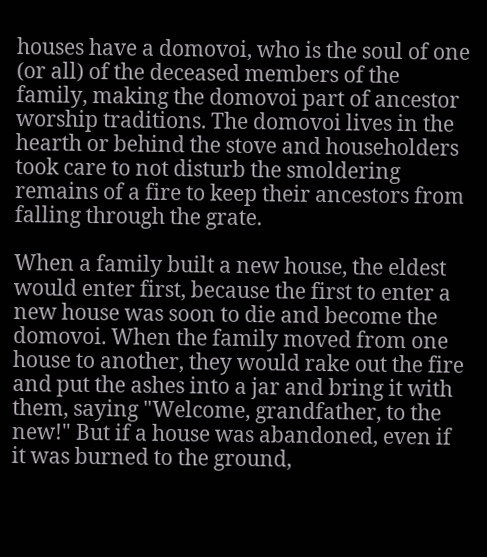houses have a domovoi, who is the soul of one (or all) of the deceased members of the family, making the domovoi part of ancestor worship traditions. The domovoi lives in the hearth or behind the stove and householders took care to not disturb the smoldering remains of a fire to keep their ancestors from falling through the grate.

When a family built a new house, the eldest would enter first, because the first to enter a new house was soon to die and become the domovoi. When the family moved from one house to another, they would rake out the fire and put the ashes into a jar and bring it with them, saying "Welcome, grandfather, to the new!" But if a house was abandoned, even if it was burned to the ground,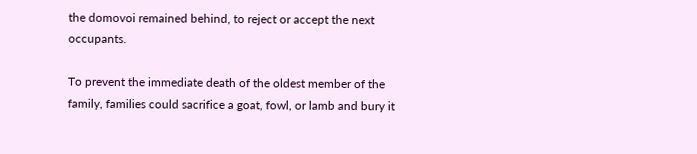the domovoi remained behind, to reject or accept the next occupants.

To prevent the immediate death of the oldest member of the family, families could sacrifice a goat, fowl, or lamb and bury it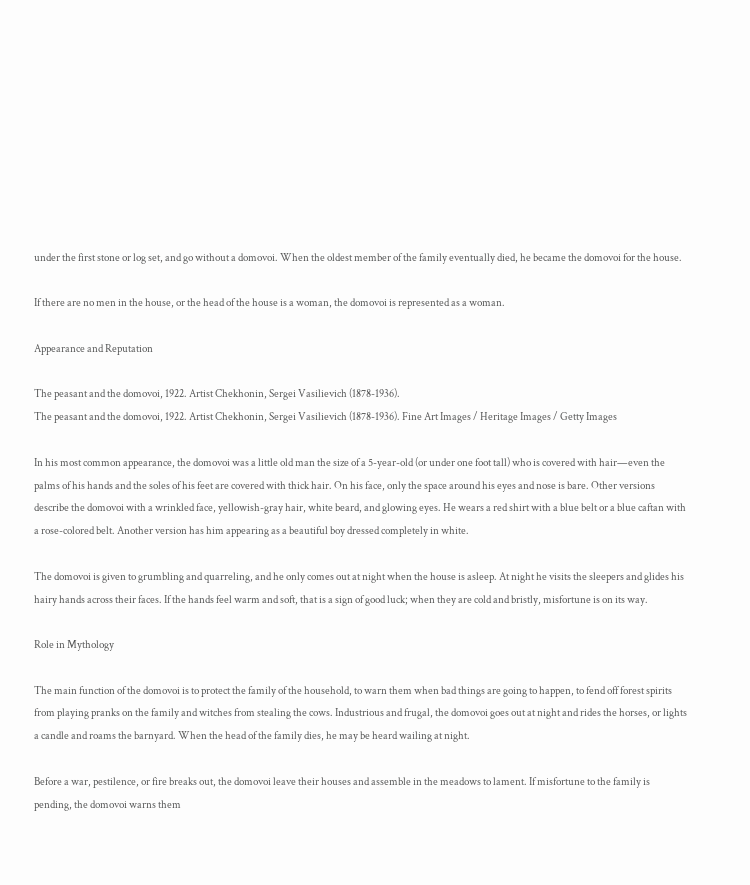under the first stone or log set, and go without a domovoi. When the oldest member of the family eventually died, he became the domovoi for the house.

If there are no men in the house, or the head of the house is a woman, the domovoi is represented as a woman.

Appearance and Reputation

The peasant and the domovoi, 1922. Artist Chekhonin, Sergei Vasilievich (1878-1936).
The peasant and the domovoi, 1922. Artist Chekhonin, Sergei Vasilievich (1878-1936). Fine Art Images / Heritage Images / Getty Images

In his most common appearance, the domovoi was a little old man the size of a 5-year-old (or under one foot tall) who is covered with hair—even the palms of his hands and the soles of his feet are covered with thick hair. On his face, only the space around his eyes and nose is bare. Other versions describe the domovoi with a wrinkled face, yellowish-gray hair, white beard, and glowing eyes. He wears a red shirt with a blue belt or a blue caftan with a rose-colored belt. Another version has him appearing as a beautiful boy dressed completely in white.

The domovoi is given to grumbling and quarreling, and he only comes out at night when the house is asleep. At night he visits the sleepers and glides his hairy hands across their faces. If the hands feel warm and soft, that is a sign of good luck; when they are cold and bristly, misfortune is on its way.

Role in Mythology

The main function of the domovoi is to protect the family of the household, to warn them when bad things are going to happen, to fend off forest spirits from playing pranks on the family and witches from stealing the cows. Industrious and frugal, the domovoi goes out at night and rides the horses, or lights a candle and roams the barnyard. When the head of the family dies, he may be heard wailing at night.

Before a war, pestilence, or fire breaks out, the domovoi leave their houses and assemble in the meadows to lament. If misfortune to the family is pending, the domovoi warns them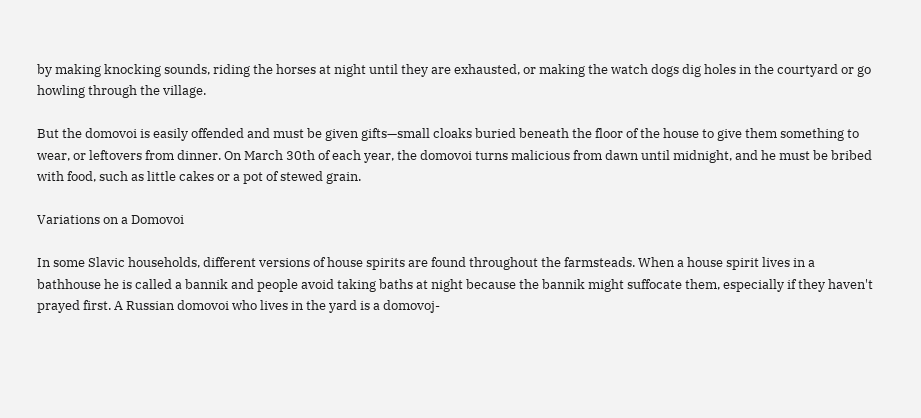by making knocking sounds, riding the horses at night until they are exhausted, or making the watch dogs dig holes in the courtyard or go howling through the village.

But the domovoi is easily offended and must be given gifts—small cloaks buried beneath the floor of the house to give them something to wear, or leftovers from dinner. On March 30th of each year, the domovoi turns malicious from dawn until midnight, and he must be bribed with food, such as little cakes or a pot of stewed grain.

Variations on a Domovoi

In some Slavic households, different versions of house spirits are found throughout the farmsteads. When a house spirit lives in a bathhouse he is called a bannik and people avoid taking baths at night because the bannik might suffocate them, especially if they haven't prayed first. A Russian domovoi who lives in the yard is a domovoj-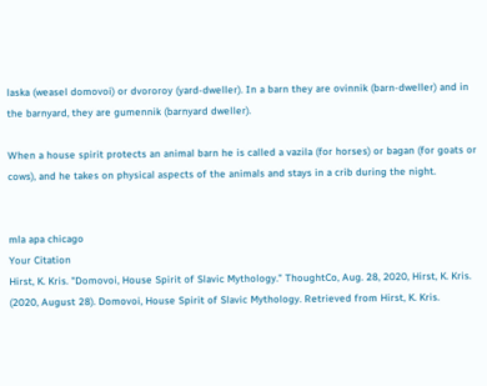laska (weasel domovoi) or dvororoy (yard-dweller). In a barn they are ovinnik (barn-dweller) and in the barnyard, they are gumennik (barnyard dweller).

When a house spirit protects an animal barn he is called a vazila (for horses) or bagan (for goats or cows), and he takes on physical aspects of the animals and stays in a crib during the night.


mla apa chicago
Your Citation
Hirst, K. Kris. "Domovoi, House Spirit of Slavic Mythology." ThoughtCo, Aug. 28, 2020, Hirst, K. Kris. (2020, August 28). Domovoi, House Spirit of Slavic Mythology. Retrieved from Hirst, K. Kris.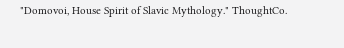"Domovoi, House Spirit of Slavic Mythology." ThoughtCo.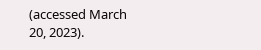(accessed March 20, 2023).